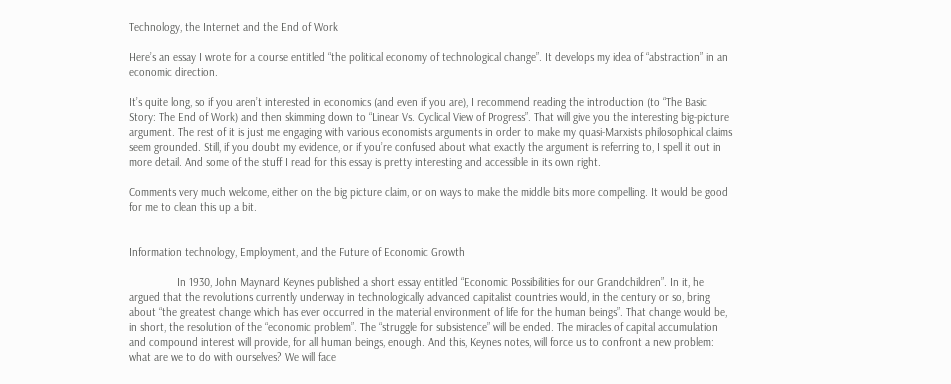Technology, the Internet and the End of Work

Here’s an essay I wrote for a course entitled “the political economy of technological change”. It develops my idea of “abstraction” in an economic direction.

It’s quite long, so if you aren’t interested in economics (and even if you are), I recommend reading the introduction (to “The Basic Story: The End of Work) and then skimming down to “Linear Vs. Cyclical View of Progress”. That will give you the interesting big-picture argument. The rest of it is just me engaging with various economists arguments in order to make my quasi-Marxists philosophical claims seem grounded. Still, if you doubt my evidence, or if you’re confused about what exactly the argument is referring to, I spell it out in more detail. And some of the stuff I read for this essay is pretty interesting and accessible in its own right.

Comments very much welcome, either on the big picture claim, or on ways to make the middle bits more compelling. It would be good for me to clean this up a bit.


Information technology, Employment, and the Future of Economic Growth

                In 1930, John Maynard Keynes published a short essay entitled “Economic Possibilities for our Grandchildren”. In it, he argued that the revolutions currently underway in technologically advanced capitalist countries would, in the century or so, bring about “the greatest change which has ever occurred in the material environment of life for the human beings”. That change would be, in short, the resolution of the “economic problem”. The “struggle for subsistence” will be ended. The miracles of capital accumulation and compound interest will provide, for all human beings, enough. And this, Keynes notes, will force us to confront a new problem: what are we to do with ourselves? We will face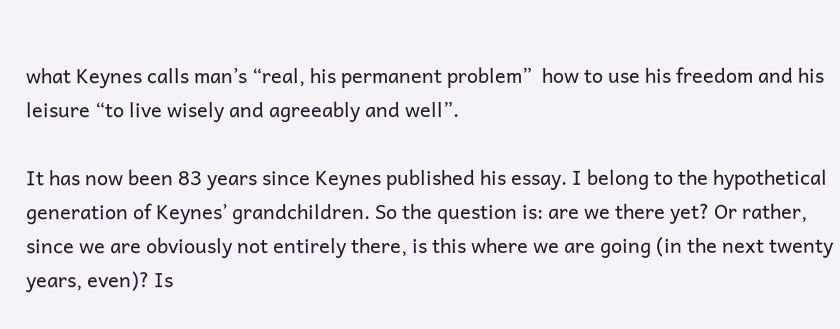what Keynes calls man’s “real, his permanent problem”  how to use his freedom and his leisure “to live wisely and agreeably and well”.

It has now been 83 years since Keynes published his essay. I belong to the hypothetical generation of Keynes’ grandchildren. So the question is: are we there yet? Or rather, since we are obviously not entirely there, is this where we are going (in the next twenty years, even)? Is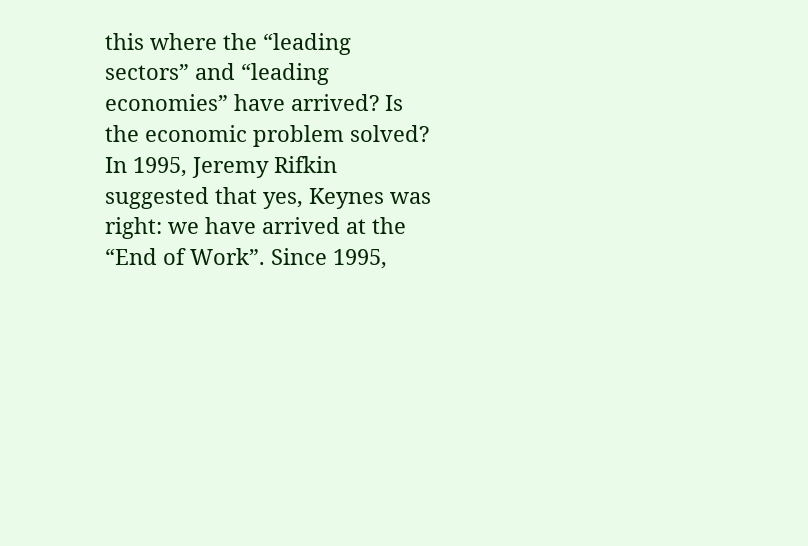this where the “leading sectors” and “leading economies” have arrived? Is the economic problem solved? In 1995, Jeremy Rifkin suggested that yes, Keynes was right: we have arrived at the “End of Work”. Since 1995,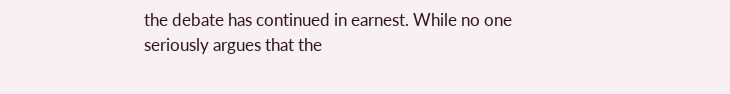the debate has continued in earnest. While no one seriously argues that the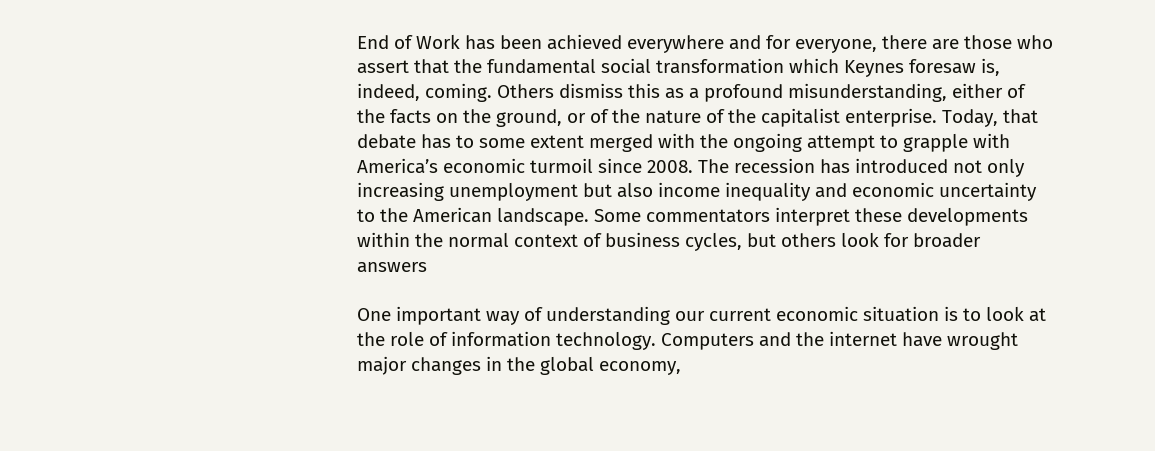End of Work has been achieved everywhere and for everyone, there are those who assert that the fundamental social transformation which Keynes foresaw is, indeed, coming. Others dismiss this as a profound misunderstanding, either of the facts on the ground, or of the nature of the capitalist enterprise. Today, that debate has to some extent merged with the ongoing attempt to grapple with America’s economic turmoil since 2008. The recession has introduced not only increasing unemployment but also income inequality and economic uncertainty to the American landscape. Some commentators interpret these developments within the normal context of business cycles, but others look for broader answers

One important way of understanding our current economic situation is to look at the role of information technology. Computers and the internet have wrought major changes in the global economy,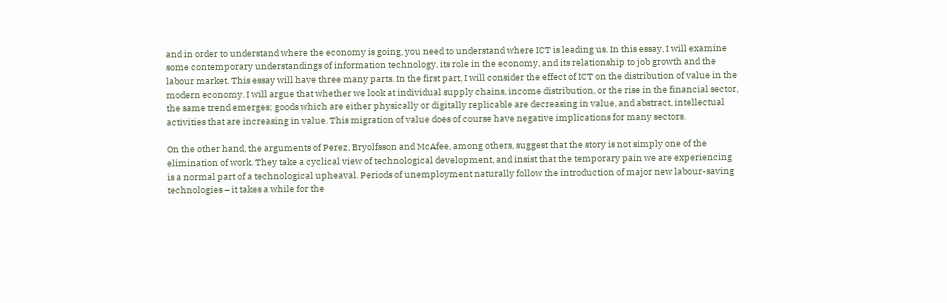and in order to understand where the economy is going, you need to understand where ICT is leading us. In this essay, I will examine some contemporary understandings of information technology, its role in the economy, and its relationship to job growth and the labour market. This essay will have three many parts. In the first part, I will consider the effect of ICT on the distribution of value in the modern economy. I will argue that whether we look at individual supply chains, income distribution, or the rise in the financial sector, the same trend emerges; goods which are either physically or digitally replicable are decreasing in value, and abstract, intellectual activities that are increasing in value. This migration of value does of course have negative implications for many sectors.

On the other hand, the arguments of Perez, Bryolfsson and McAfee, among others, suggest that the story is not simply one of the elimination of work. They take a cyclical view of technological development, and insist that the temporary pain we are experiencing is a normal part of a technological upheaval. Periods of unemployment naturally follow the introduction of major new labour-saving technologies – it takes a while for the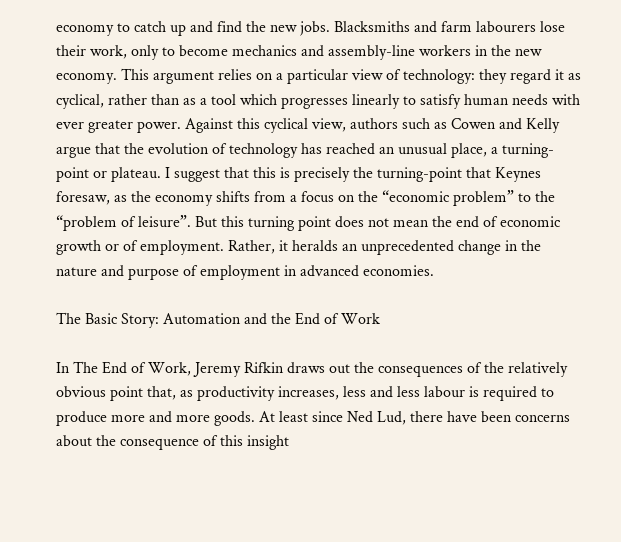economy to catch up and find the new jobs. Blacksmiths and farm labourers lose their work, only to become mechanics and assembly-line workers in the new economy. This argument relies on a particular view of technology: they regard it as cyclical, rather than as a tool which progresses linearly to satisfy human needs with ever greater power. Against this cyclical view, authors such as Cowen and Kelly argue that the evolution of technology has reached an unusual place, a turning-point or plateau. I suggest that this is precisely the turning-point that Keynes foresaw, as the economy shifts from a focus on the “economic problem” to the “problem of leisure”. But this turning point does not mean the end of economic growth or of employment. Rather, it heralds an unprecedented change in the nature and purpose of employment in advanced economies.

The Basic Story: Automation and the End of Work

In The End of Work, Jeremy Rifkin draws out the consequences of the relatively obvious point that, as productivity increases, less and less labour is required to produce more and more goods. At least since Ned Lud, there have been concerns about the consequence of this insight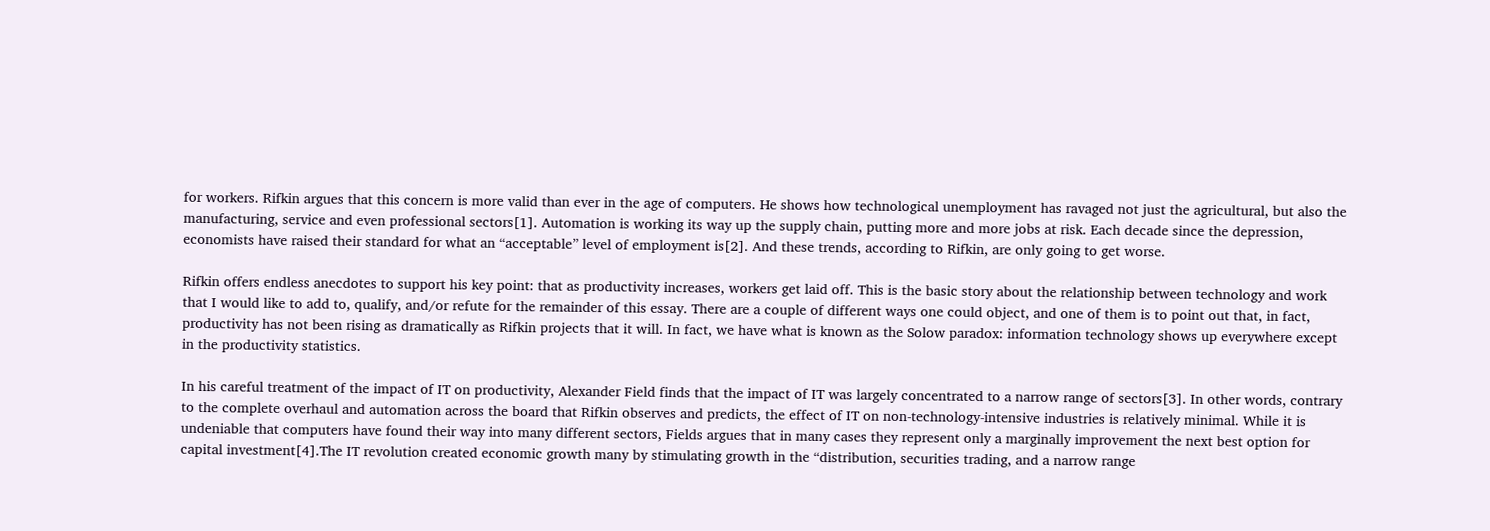for workers. Rifkin argues that this concern is more valid than ever in the age of computers. He shows how technological unemployment has ravaged not just the agricultural, but also the manufacturing, service and even professional sectors[1]. Automation is working its way up the supply chain, putting more and more jobs at risk. Each decade since the depression, economists have raised their standard for what an “acceptable” level of employment is[2]. And these trends, according to Rifkin, are only going to get worse.

Rifkin offers endless anecdotes to support his key point: that as productivity increases, workers get laid off. This is the basic story about the relationship between technology and work that I would like to add to, qualify, and/or refute for the remainder of this essay. There are a couple of different ways one could object, and one of them is to point out that, in fact, productivity has not been rising as dramatically as Rifkin projects that it will. In fact, we have what is known as the Solow paradox: information technology shows up everywhere except in the productivity statistics.

In his careful treatment of the impact of IT on productivity, Alexander Field finds that the impact of IT was largely concentrated to a narrow range of sectors[3]. In other words, contrary to the complete overhaul and automation across the board that Rifkin observes and predicts, the effect of IT on non-technology-intensive industries is relatively minimal. While it is undeniable that computers have found their way into many different sectors, Fields argues that in many cases they represent only a marginally improvement the next best option for capital investment[4].The IT revolution created economic growth many by stimulating growth in the “distribution, securities trading, and a narrow range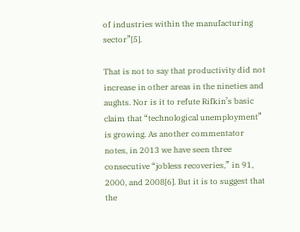of industries within the manufacturing sector”[5].

That is not to say that productivity did not increase in other areas in the nineties and aughts. Nor is it to refute Rifkin’s basic claim that “technological unemployment” is growing. As another commentator notes, in 2013 we have seen three consecutive “jobless recoveries,” in 91, 2000, and 2008[6]. But it is to suggest that the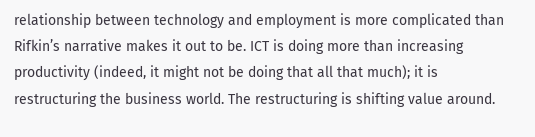relationship between technology and employment is more complicated than Rifkin’s narrative makes it out to be. ICT is doing more than increasing productivity (indeed, it might not be doing that all that much); it is restructuring the business world. The restructuring is shifting value around.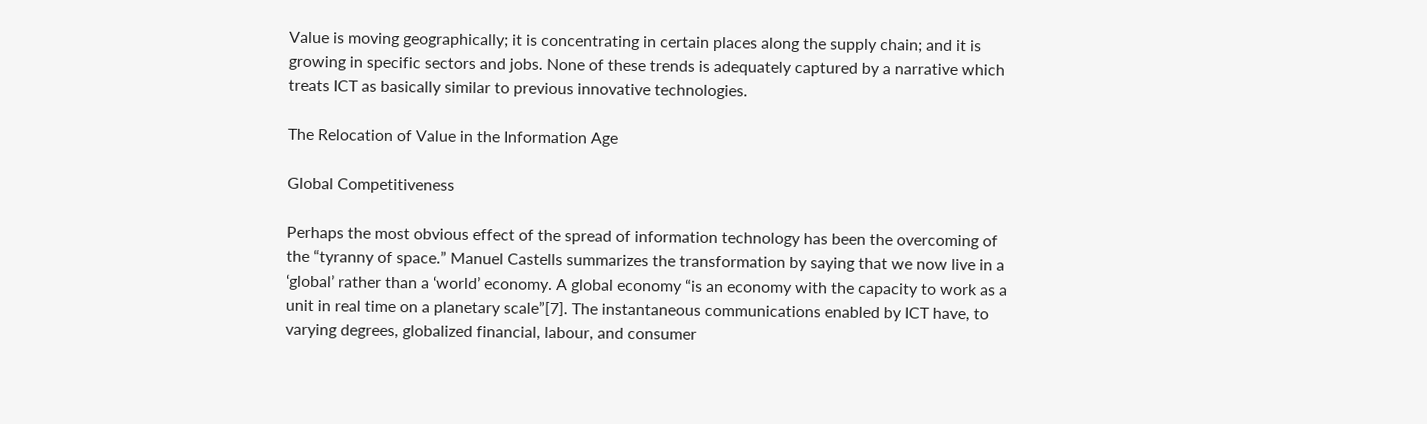Value is moving geographically; it is concentrating in certain places along the supply chain; and it is growing in specific sectors and jobs. None of these trends is adequately captured by a narrative which treats ICT as basically similar to previous innovative technologies.

The Relocation of Value in the Information Age

Global Competitiveness

Perhaps the most obvious effect of the spread of information technology has been the overcoming of the “tyranny of space.” Manuel Castells summarizes the transformation by saying that we now live in a ‘global’ rather than a ‘world’ economy. A global economy “is an economy with the capacity to work as a unit in real time on a planetary scale”[7]. The instantaneous communications enabled by ICT have, to varying degrees, globalized financial, labour, and consumer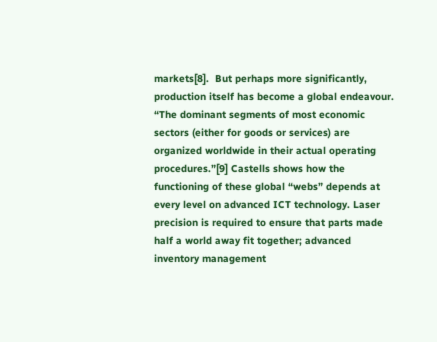markets[8].  But perhaps more significantly, production itself has become a global endeavour. “The dominant segments of most economic sectors (either for goods or services) are organized worldwide in their actual operating procedures.”[9] Castells shows how the functioning of these global “webs” depends at every level on advanced ICT technology. Laser precision is required to ensure that parts made half a world away fit together; advanced inventory management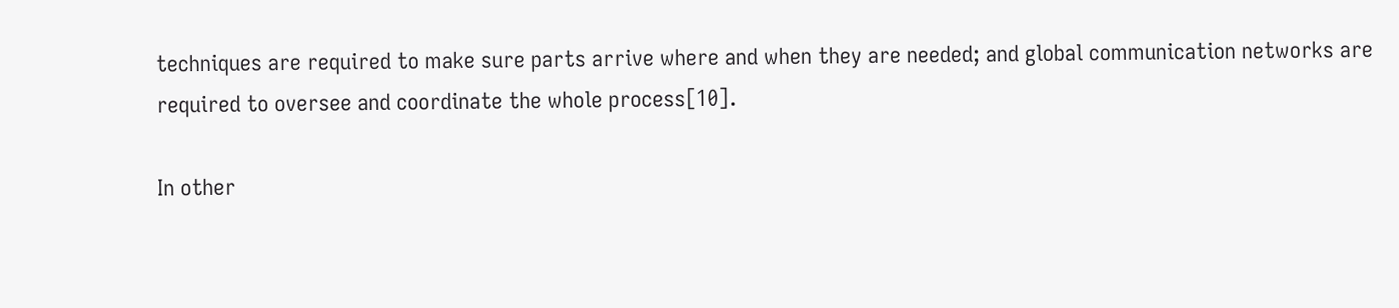techniques are required to make sure parts arrive where and when they are needed; and global communication networks are required to oversee and coordinate the whole process[10].

In other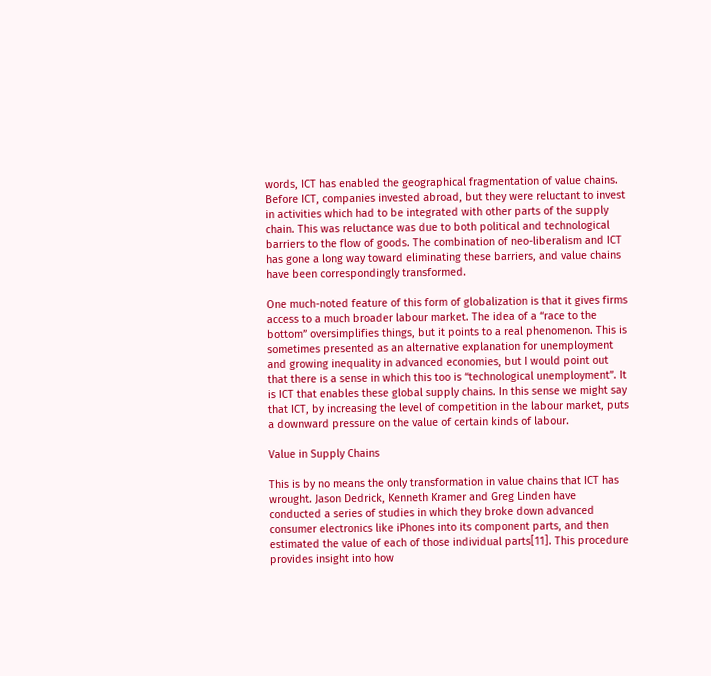words, ICT has enabled the geographical fragmentation of value chains. Before ICT, companies invested abroad, but they were reluctant to invest in activities which had to be integrated with other parts of the supply chain. This was reluctance was due to both political and technological barriers to the flow of goods. The combination of neo-liberalism and ICT has gone a long way toward eliminating these barriers, and value chains have been correspondingly transformed.

One much-noted feature of this form of globalization is that it gives firms access to a much broader labour market. The idea of a “race to the bottom” oversimplifies things, but it points to a real phenomenon. This is sometimes presented as an alternative explanation for unemployment and growing inequality in advanced economies, but I would point out that there is a sense in which this too is “technological unemployment”. It is ICT that enables these global supply chains. In this sense we might say that ICT, by increasing the level of competition in the labour market, puts a downward pressure on the value of certain kinds of labour.

Value in Supply Chains

This is by no means the only transformation in value chains that ICT has wrought. Jason Dedrick, Kenneth Kramer and Greg Linden have conducted a series of studies in which they broke down advanced consumer electronics like iPhones into its component parts, and then estimated the value of each of those individual parts[11]. This procedure provides insight into how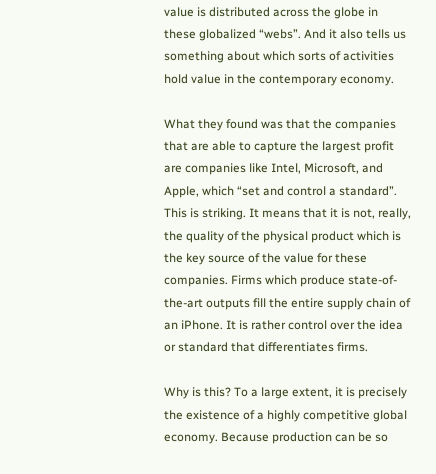value is distributed across the globe in these globalized “webs”. And it also tells us something about which sorts of activities hold value in the contemporary economy.

What they found was that the companies that are able to capture the largest profit are companies like Intel, Microsoft, and Apple, which “set and control a standard”. This is striking. It means that it is not, really, the quality of the physical product which is the key source of the value for these companies. Firms which produce state-of-the-art outputs fill the entire supply chain of an iPhone. It is rather control over the idea or standard that differentiates firms.

Why is this? To a large extent, it is precisely the existence of a highly competitive global economy. Because production can be so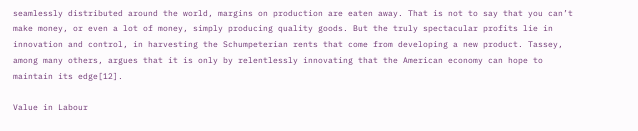seamlessly distributed around the world, margins on production are eaten away. That is not to say that you can’t make money, or even a lot of money, simply producing quality goods. But the truly spectacular profits lie in innovation and control, in harvesting the Schumpeterian rents that come from developing a new product. Tassey, among many others, argues that it is only by relentlessly innovating that the American economy can hope to maintain its edge[12].

Value in Labour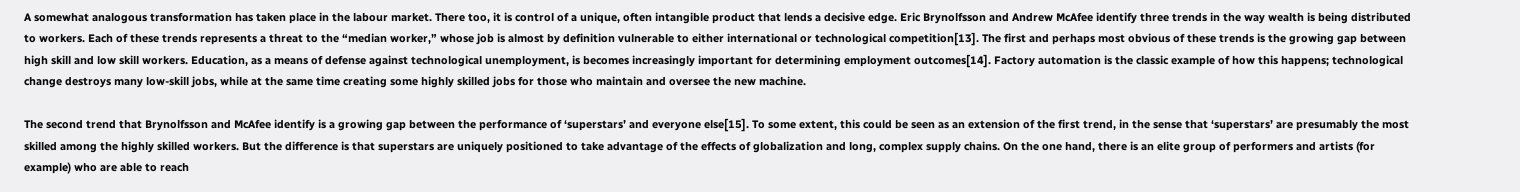A somewhat analogous transformation has taken place in the labour market. There too, it is control of a unique, often intangible product that lends a decisive edge. Eric Brynolfsson and Andrew McAfee identify three trends in the way wealth is being distributed to workers. Each of these trends represents a threat to the “median worker,” whose job is almost by definition vulnerable to either international or technological competition[13]. The first and perhaps most obvious of these trends is the growing gap between high skill and low skill workers. Education, as a means of defense against technological unemployment, is becomes increasingly important for determining employment outcomes[14]. Factory automation is the classic example of how this happens; technological change destroys many low-skill jobs, while at the same time creating some highly skilled jobs for those who maintain and oversee the new machine.

The second trend that Brynolfsson and McAfee identify is a growing gap between the performance of ‘superstars’ and everyone else[15]. To some extent, this could be seen as an extension of the first trend, in the sense that ‘superstars’ are presumably the most skilled among the highly skilled workers. But the difference is that superstars are uniquely positioned to take advantage of the effects of globalization and long, complex supply chains. On the one hand, there is an elite group of performers and artists (for example) who are able to reach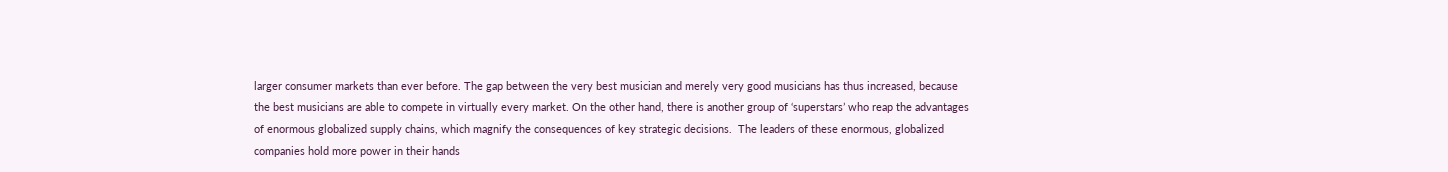larger consumer markets than ever before. The gap between the very best musician and merely very good musicians has thus increased, because the best musicians are able to compete in virtually every market. On the other hand, there is another group of ‘superstars’ who reap the advantages of enormous globalized supply chains, which magnify the consequences of key strategic decisions.  The leaders of these enormous, globalized companies hold more power in their hands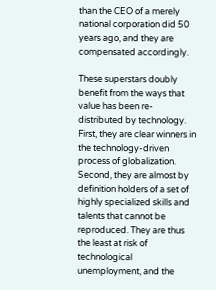than the CEO of a merely national corporation did 50 years ago, and they are compensated accordingly.

These superstars doubly benefit from the ways that value has been re-distributed by technology. First, they are clear winners in the technology-driven process of globalization. Second, they are almost by definition holders of a set of highly specialized skills and talents that cannot be reproduced. They are thus the least at risk of technological unemployment, and the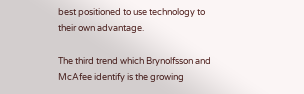best positioned to use technology to their own advantage.

The third trend which Brynolfsson and McAfee identify is the growing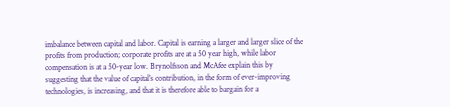imbalance between capital and labor. Capital is earning a larger and larger slice of the profits from production; corporate profits are at a 50 year high, while labor compensation is at a 50-year low. Brynolfsson and McAfee explain this by suggesting that the value of capital’s contribution, in the form of ever-improving technologies, is increasing, and that it is therefore able to bargain for a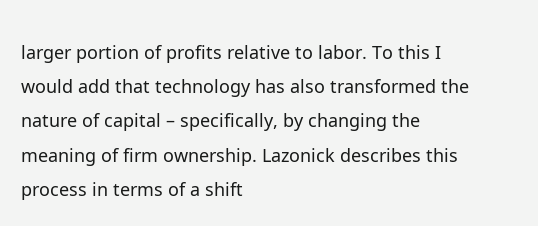larger portion of profits relative to labor. To this I would add that technology has also transformed the nature of capital – specifically, by changing the meaning of firm ownership. Lazonick describes this process in terms of a shift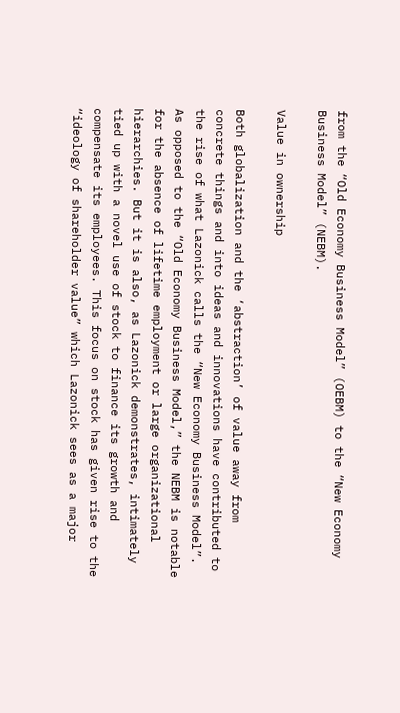from the “Old Economy Business Model” (OEBM) to the “New Economy Business Model” (NEBM).

Value in ownership

Both globalization and the ‘abstraction’ of value away from concrete things and into ideas and innovations have contributed to the rise of what Lazonick calls the “New Economy Business Model”. As opposed to the “Old Economy Business Model,” the NEBM is notable for the absence of lifetime employment or large organizational hierarchies. But it is also, as Lazonick demonstrates, intimately tied up with a novel use of stock to finance its growth and compensate its employees. This focus on stock has given rise to the “ideology of shareholder value” which Lazonick sees as a major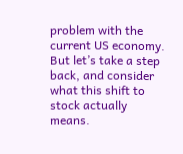problem with the current US economy. But let’s take a step back, and consider what this shift to stock actually means.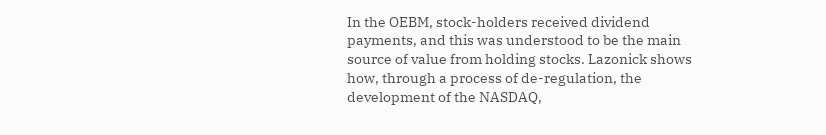In the OEBM, stock-holders received dividend payments, and this was understood to be the main source of value from holding stocks. Lazonick shows how, through a process of de-regulation, the development of the NASDAQ,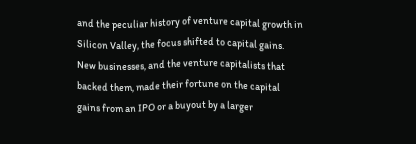and the peculiar history of venture capital growth in Silicon Valley, the focus shifted to capital gains. New businesses, and the venture capitalists that backed them, made their fortune on the capital gains from an IPO or a buyout by a larger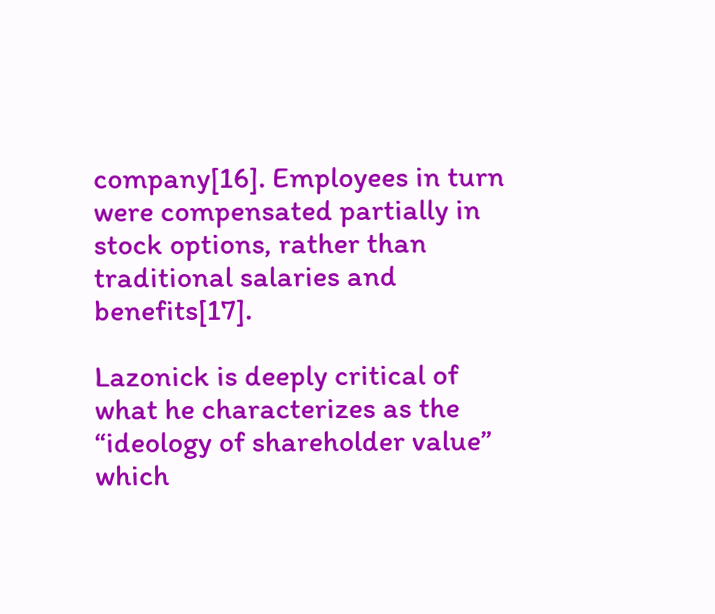company[16]. Employees in turn were compensated partially in stock options, rather than traditional salaries and benefits[17].

Lazonick is deeply critical of what he characterizes as the “ideology of shareholder value” which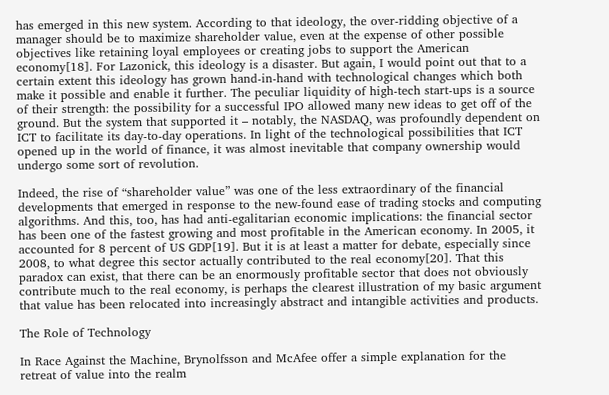has emerged in this new system. According to that ideology, the over-ridding objective of a manager should be to maximize shareholder value, even at the expense of other possible objectives like retaining loyal employees or creating jobs to support the American economy[18]. For Lazonick, this ideology is a disaster. But again, I would point out that to a certain extent this ideology has grown hand-in-hand with technological changes which both make it possible and enable it further. The peculiar liquidity of high-tech start-ups is a source of their strength: the possibility for a successful IPO allowed many new ideas to get off of the ground. But the system that supported it – notably, the NASDAQ, was profoundly dependent on ICT to facilitate its day-to-day operations. In light of the technological possibilities that ICT opened up in the world of finance, it was almost inevitable that company ownership would undergo some sort of revolution.

Indeed, the rise of “shareholder value” was one of the less extraordinary of the financial developments that emerged in response to the new-found ease of trading stocks and computing algorithms. And this, too, has had anti-egalitarian economic implications: the financial sector has been one of the fastest growing and most profitable in the American economy. In 2005, it accounted for 8 percent of US GDP[19]. But it is at least a matter for debate, especially since 2008, to what degree this sector actually contributed to the real economy[20]. That this paradox can exist, that there can be an enormously profitable sector that does not obviously contribute much to the real economy, is perhaps the clearest illustration of my basic argument that value has been relocated into increasingly abstract and intangible activities and products.

The Role of Technology

In Race Against the Machine, Brynolfsson and McAfee offer a simple explanation for the retreat of value into the realm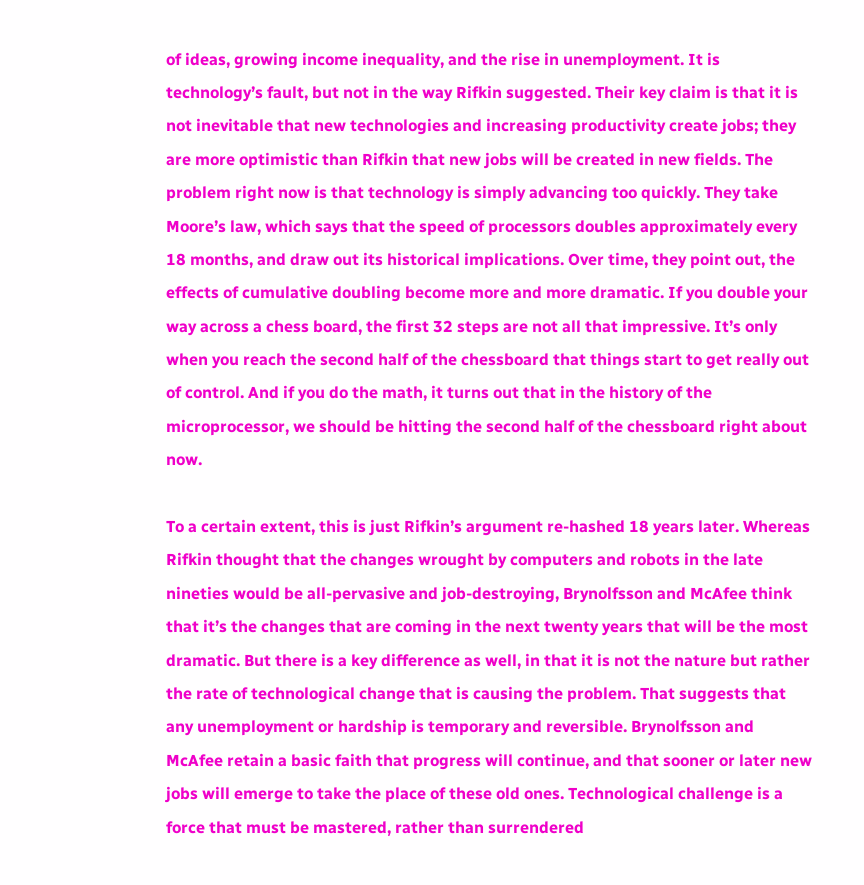of ideas, growing income inequality, and the rise in unemployment. It is technology’s fault, but not in the way Rifkin suggested. Their key claim is that it is not inevitable that new technologies and increasing productivity create jobs; they are more optimistic than Rifkin that new jobs will be created in new fields. The problem right now is that technology is simply advancing too quickly. They take Moore’s law, which says that the speed of processors doubles approximately every 18 months, and draw out its historical implications. Over time, they point out, the effects of cumulative doubling become more and more dramatic. If you double your way across a chess board, the first 32 steps are not all that impressive. It’s only when you reach the second half of the chessboard that things start to get really out of control. And if you do the math, it turns out that in the history of the microprocessor, we should be hitting the second half of the chessboard right about now.

To a certain extent, this is just Rifkin’s argument re-hashed 18 years later. Whereas Rifkin thought that the changes wrought by computers and robots in the late nineties would be all-pervasive and job-destroying, Brynolfsson and McAfee think that it’s the changes that are coming in the next twenty years that will be the most dramatic. But there is a key difference as well, in that it is not the nature but rather the rate of technological change that is causing the problem. That suggests that any unemployment or hardship is temporary and reversible. Brynolfsson and McAfee retain a basic faith that progress will continue, and that sooner or later new jobs will emerge to take the place of these old ones. Technological challenge is a force that must be mastered, rather than surrendered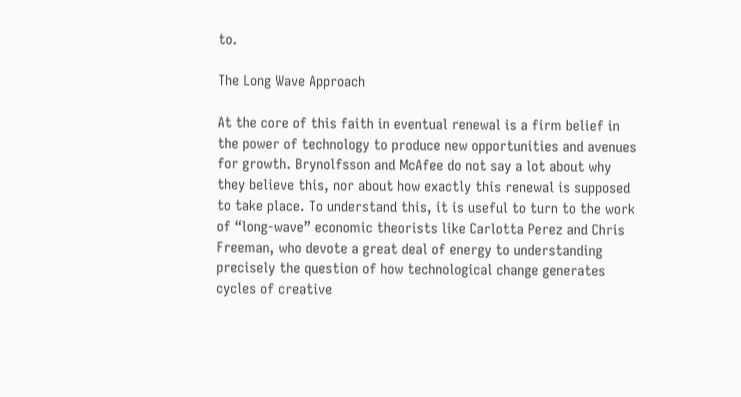to.

The Long Wave Approach

At the core of this faith in eventual renewal is a firm belief in the power of technology to produce new opportunities and avenues for growth. Brynolfsson and McAfee do not say a lot about why they believe this, nor about how exactly this renewal is supposed to take place. To understand this, it is useful to turn to the work of “long-wave” economic theorists like Carlotta Perez and Chris Freeman, who devote a great deal of energy to understanding precisely the question of how technological change generates cycles of creative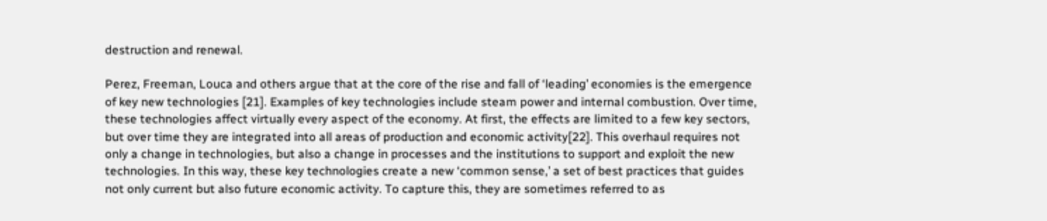destruction and renewal.

Perez, Freeman, Louca and others argue that at the core of the rise and fall of ‘leading’ economies is the emergence of key new technologies [21]. Examples of key technologies include steam power and internal combustion. Over time, these technologies affect virtually every aspect of the economy. At first, the effects are limited to a few key sectors, but over time they are integrated into all areas of production and economic activity[22]. This overhaul requires not only a change in technologies, but also a change in processes and the institutions to support and exploit the new technologies. In this way, these key technologies create a new ‘common sense,’ a set of best practices that guides not only current but also future economic activity. To capture this, they are sometimes referred to as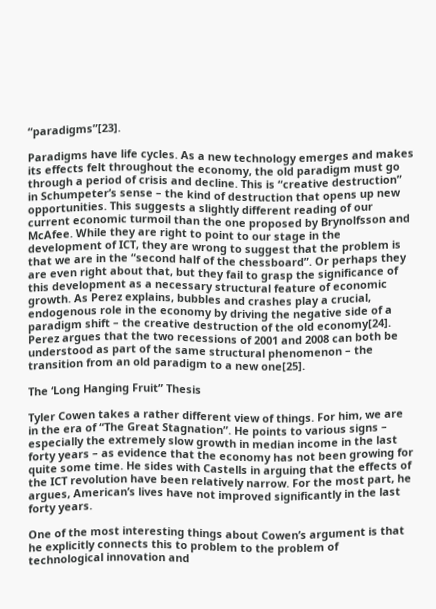“paradigms”[23].

Paradigms have life cycles. As a new technology emerges and makes its effects felt throughout the economy, the old paradigm must go through a period of crisis and decline. This is “creative destruction” in Schumpeter’s sense – the kind of destruction that opens up new opportunities. This suggests a slightly different reading of our current economic turmoil than the one proposed by Brynolfsson and McAfee. While they are right to point to our stage in the development of ICT, they are wrong to suggest that the problem is that we are in the “second half of the chessboard”. Or perhaps they are even right about that, but they fail to grasp the significance of this development as a necessary structural feature of economic growth. As Perez explains, bubbles and crashes play a crucial, endogenous role in the economy by driving the negative side of a paradigm shift – the creative destruction of the old economy[24]. Perez argues that the two recessions of 2001 and 2008 can both be understood as part of the same structural phenomenon – the transition from an old paradigm to a new one[25].

The ‘Long Hanging Fruit” Thesis

Tyler Cowen takes a rather different view of things. For him, we are in the era of “The Great Stagnation”. He points to various signs – especially the extremely slow growth in median income in the last forty years – as evidence that the economy has not been growing for quite some time. He sides with Castells in arguing that the effects of the ICT revolution have been relatively narrow. For the most part, he argues, American’s lives have not improved significantly in the last forty years.

One of the most interesting things about Cowen’s argument is that he explicitly connects this to problem to the problem of technological innovation and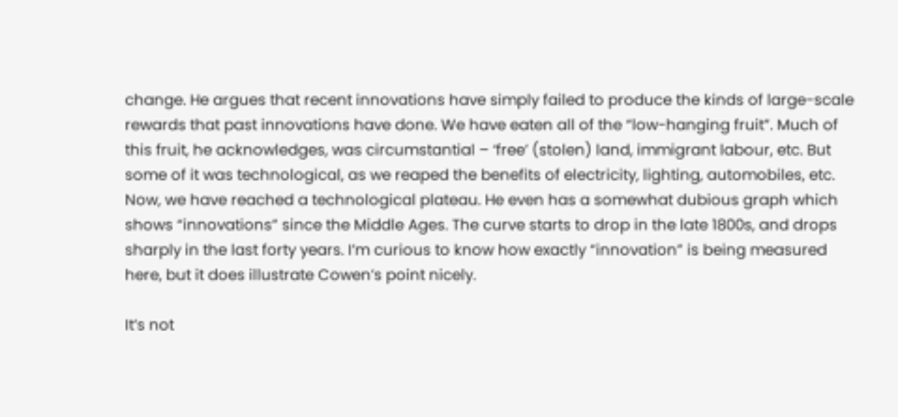change. He argues that recent innovations have simply failed to produce the kinds of large-scale rewards that past innovations have done. We have eaten all of the “low-hanging fruit”. Much of this fruit, he acknowledges, was circumstantial – ‘free’ (stolen) land, immigrant labour, etc. But some of it was technological, as we reaped the benefits of electricity, lighting, automobiles, etc. Now, we have reached a technological plateau. He even has a somewhat dubious graph which shows “innovations” since the Middle Ages. The curve starts to drop in the late 1800s, and drops sharply in the last forty years. I’m curious to know how exactly “innovation” is being measured here, but it does illustrate Cowen’s point nicely.

It’s not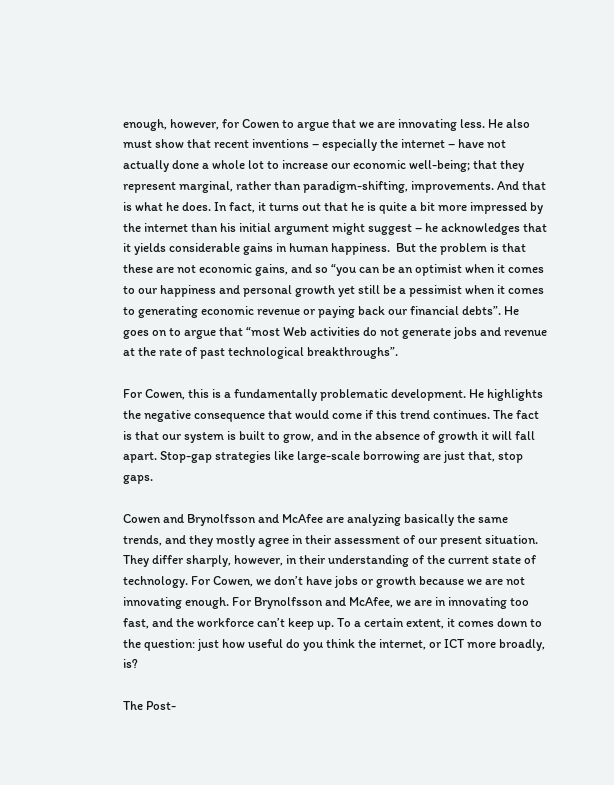enough, however, for Cowen to argue that we are innovating less. He also must show that recent inventions – especially the internet – have not actually done a whole lot to increase our economic well-being; that they represent marginal, rather than paradigm-shifting, improvements. And that is what he does. In fact, it turns out that he is quite a bit more impressed by the internet than his initial argument might suggest – he acknowledges that it yields considerable gains in human happiness.  But the problem is that these are not economic gains, and so “you can be an optimist when it comes to our happiness and personal growth yet still be a pessimist when it comes to generating economic revenue or paying back our financial debts”. He goes on to argue that “most Web activities do not generate jobs and revenue at the rate of past technological breakthroughs”.

For Cowen, this is a fundamentally problematic development. He highlights the negative consequence that would come if this trend continues. The fact is that our system is built to grow, and in the absence of growth it will fall apart. Stop-gap strategies like large-scale borrowing are just that, stop gaps.

Cowen and Brynolfsson and McAfee are analyzing basically the same trends, and they mostly agree in their assessment of our present situation. They differ sharply, however, in their understanding of the current state of technology. For Cowen, we don’t have jobs or growth because we are not innovating enough. For Brynolfsson and McAfee, we are in innovating too fast, and the workforce can’t keep up. To a certain extent, it comes down to the question: just how useful do you think the internet, or ICT more broadly, is?

The Post-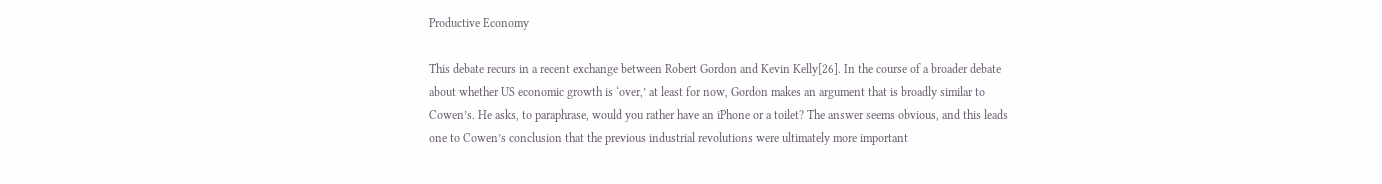Productive Economy

This debate recurs in a recent exchange between Robert Gordon and Kevin Kelly[26]. In the course of a broader debate about whether US economic growth is ‘over,’ at least for now, Gordon makes an argument that is broadly similar to Cowen’s. He asks, to paraphrase, would you rather have an iPhone or a toilet? The answer seems obvious, and this leads one to Cowen’s conclusion that the previous industrial revolutions were ultimately more important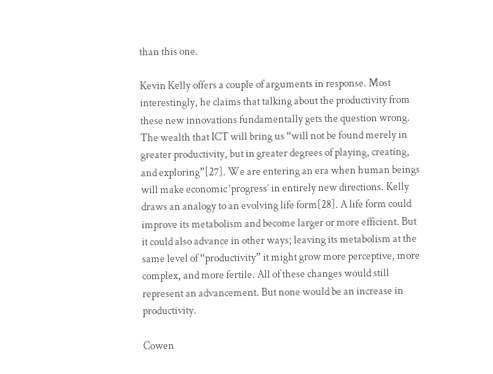than this one.

Kevin Kelly offers a couple of arguments in response. Most interestingly, he claims that talking about the productivity from these new innovations fundamentally gets the question wrong. The wealth that ICT will bring us “will not be found merely in greater productivity, but in greater degrees of playing, creating, and exploring”[27]. We are entering an era when human beings will make economic ‘progress’ in entirely new directions. Kelly draws an analogy to an evolving life form[28]. A life form could improve its metabolism and become larger or more efficient. But it could also advance in other ways; leaving its metabolism at the same level of “productivity” it might grow more perceptive, more complex, and more fertile. All of these changes would still represent an advancement. But none would be an increase in productivity.

Cowen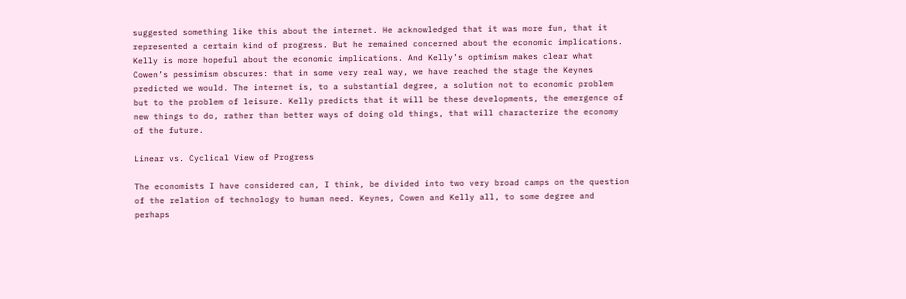suggested something like this about the internet. He acknowledged that it was more fun, that it represented a certain kind of progress. But he remained concerned about the economic implications. Kelly is more hopeful about the economic implications. And Kelly’s optimism makes clear what Cowen’s pessimism obscures: that in some very real way, we have reached the stage the Keynes predicted we would. The internet is, to a substantial degree, a solution not to economic problem but to the problem of leisure. Kelly predicts that it will be these developments, the emergence of new things to do, rather than better ways of doing old things, that will characterize the economy of the future.

Linear vs. Cyclical View of Progress

The economists I have considered can, I think, be divided into two very broad camps on the question of the relation of technology to human need. Keynes, Cowen and Kelly all, to some degree and perhaps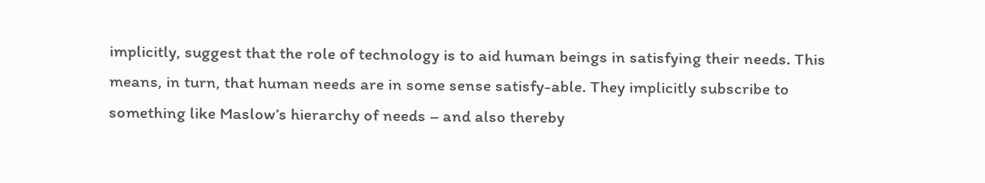implicitly, suggest that the role of technology is to aid human beings in satisfying their needs. This means, in turn, that human needs are in some sense satisfy-able. They implicitly subscribe to something like Maslow’s hierarchy of needs – and also thereby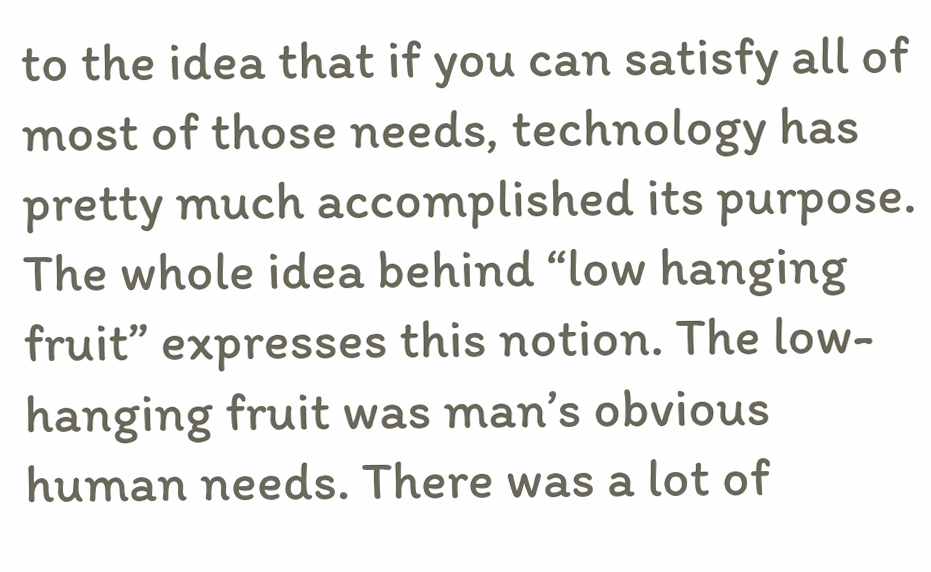to the idea that if you can satisfy all of most of those needs, technology has pretty much accomplished its purpose. The whole idea behind “low hanging fruit” expresses this notion. The low-hanging fruit was man’s obvious human needs. There was a lot of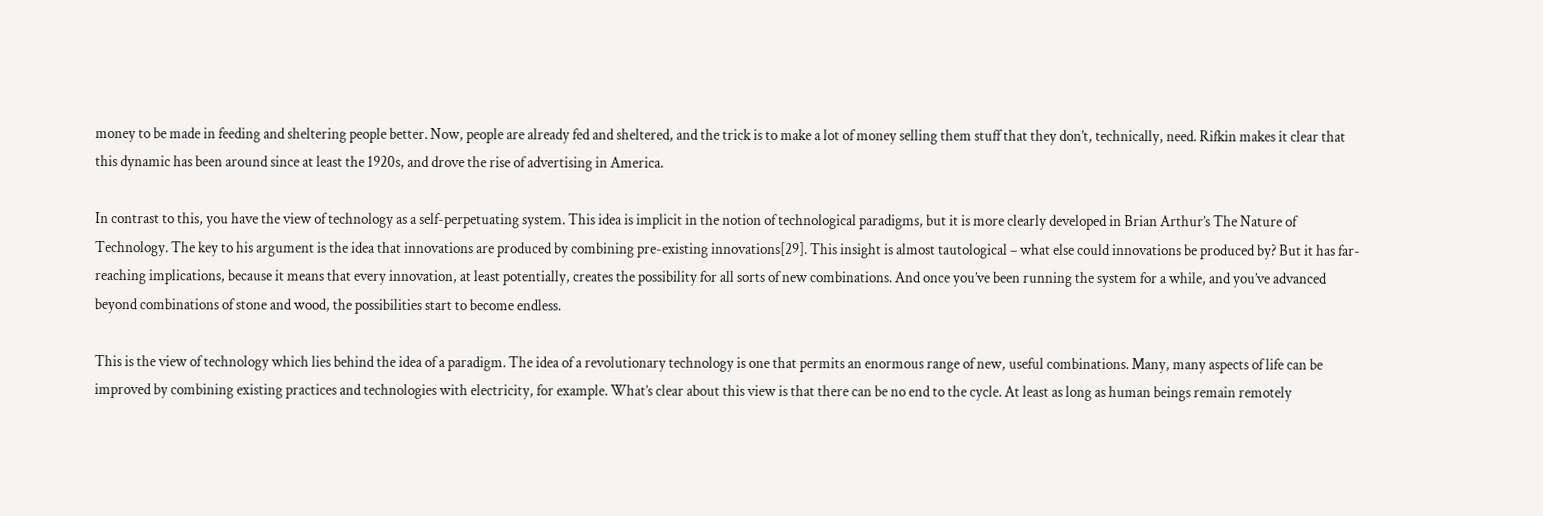money to be made in feeding and sheltering people better. Now, people are already fed and sheltered, and the trick is to make a lot of money selling them stuff that they don’t, technically, need. Rifkin makes it clear that this dynamic has been around since at least the 1920s, and drove the rise of advertising in America.

In contrast to this, you have the view of technology as a self-perpetuating system. This idea is implicit in the notion of technological paradigms, but it is more clearly developed in Brian Arthur’s The Nature of Technology. The key to his argument is the idea that innovations are produced by combining pre-existing innovations[29]. This insight is almost tautological – what else could innovations be produced by? But it has far-reaching implications, because it means that every innovation, at least potentially, creates the possibility for all sorts of new combinations. And once you’ve been running the system for a while, and you’ve advanced beyond combinations of stone and wood, the possibilities start to become endless.

This is the view of technology which lies behind the idea of a paradigm. The idea of a revolutionary technology is one that permits an enormous range of new, useful combinations. Many, many aspects of life can be improved by combining existing practices and technologies with electricity, for example. What’s clear about this view is that there can be no end to the cycle. At least as long as human beings remain remotely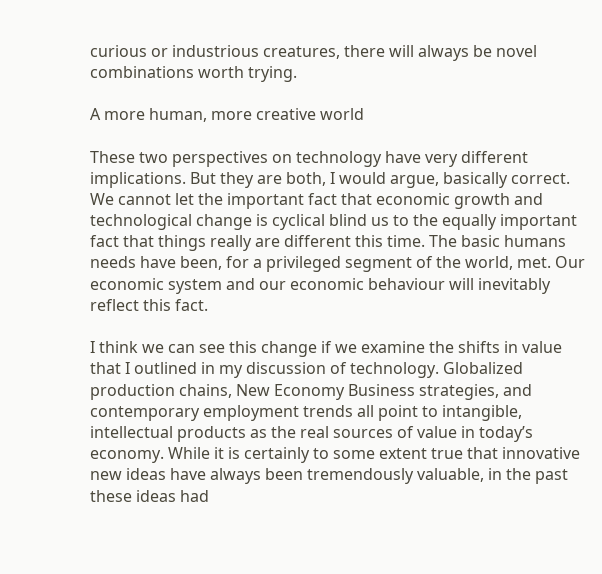curious or industrious creatures, there will always be novel combinations worth trying.

A more human, more creative world

These two perspectives on technology have very different implications. But they are both, I would argue, basically correct. We cannot let the important fact that economic growth and technological change is cyclical blind us to the equally important fact that things really are different this time. The basic humans needs have been, for a privileged segment of the world, met. Our economic system and our economic behaviour will inevitably reflect this fact.

I think we can see this change if we examine the shifts in value that I outlined in my discussion of technology. Globalized production chains, New Economy Business strategies, and contemporary employment trends all point to intangible, intellectual products as the real sources of value in today’s economy. While it is certainly to some extent true that innovative new ideas have always been tremendously valuable, in the past these ideas had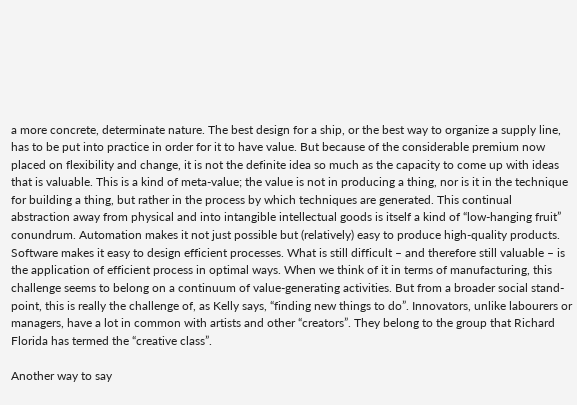a more concrete, determinate nature. The best design for a ship, or the best way to organize a supply line, has to be put into practice in order for it to have value. But because of the considerable premium now placed on flexibility and change, it is not the definite idea so much as the capacity to come up with ideas that is valuable. This is a kind of meta-value; the value is not in producing a thing, nor is it in the technique for building a thing, but rather in the process by which techniques are generated. This continual abstraction away from physical and into intangible intellectual goods is itself a kind of “low-hanging fruit” conundrum. Automation makes it not just possible but (relatively) easy to produce high-quality products. Software makes it easy to design efficient processes. What is still difficult – and therefore still valuable – is the application of efficient process in optimal ways. When we think of it in terms of manufacturing, this challenge seems to belong on a continuum of value-generating activities. But from a broader social stand-point, this is really the challenge of, as Kelly says, “finding new things to do”. Innovators, unlike labourers or managers, have a lot in common with artists and other “creators”. They belong to the group that Richard Florida has termed the “creative class”.

Another way to say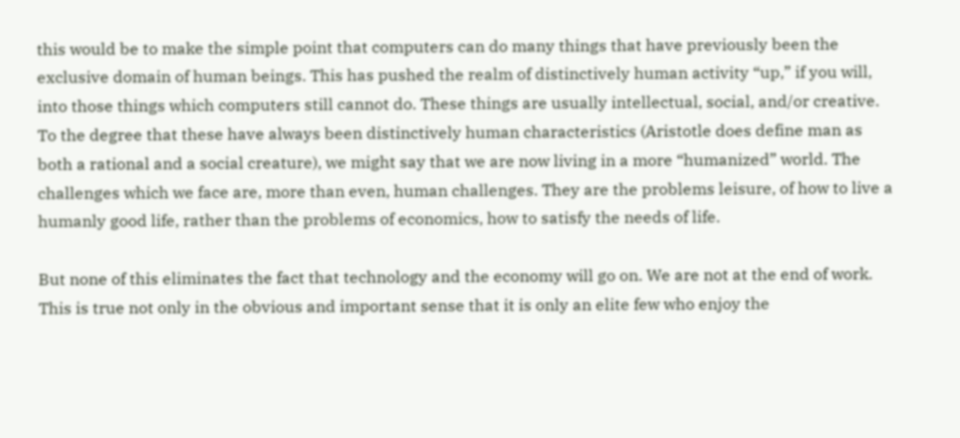this would be to make the simple point that computers can do many things that have previously been the exclusive domain of human beings. This has pushed the realm of distinctively human activity “up,” if you will, into those things which computers still cannot do. These things are usually intellectual, social, and/or creative. To the degree that these have always been distinctively human characteristics (Aristotle does define man as both a rational and a social creature), we might say that we are now living in a more “humanized” world. The challenges which we face are, more than even, human challenges. They are the problems leisure, of how to live a humanly good life, rather than the problems of economics, how to satisfy the needs of life.

But none of this eliminates the fact that technology and the economy will go on. We are not at the end of work. This is true not only in the obvious and important sense that it is only an elite few who enjoy the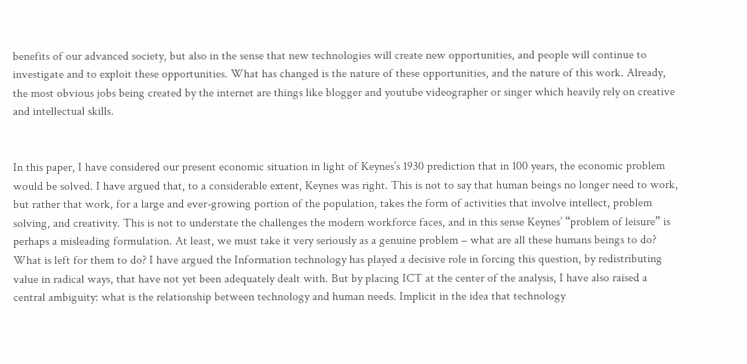benefits of our advanced society, but also in the sense that new technologies will create new opportunities, and people will continue to investigate and to exploit these opportunities. What has changed is the nature of these opportunities, and the nature of this work. Already, the most obvious jobs being created by the internet are things like blogger and youtube videographer or singer which heavily rely on creative and intellectual skills.


In this paper, I have considered our present economic situation in light of Keynes’s 1930 prediction that in 100 years, the economic problem would be solved. I have argued that, to a considerable extent, Keynes was right. This is not to say that human beings no longer need to work, but rather that work, for a large and ever-growing portion of the population, takes the form of activities that involve intellect, problem solving, and creativity. This is not to understate the challenges the modern workforce faces, and in this sense Keynes’ “problem of leisure” is perhaps a misleading formulation. At least, we must take it very seriously as a genuine problem – what are all these humans beings to do? What is left for them to do? I have argued the Information technology has played a decisive role in forcing this question, by redistributing value in radical ways, that have not yet been adequately dealt with. But by placing ICT at the center of the analysis, I have also raised a central ambiguity: what is the relationship between technology and human needs. Implicit in the idea that technology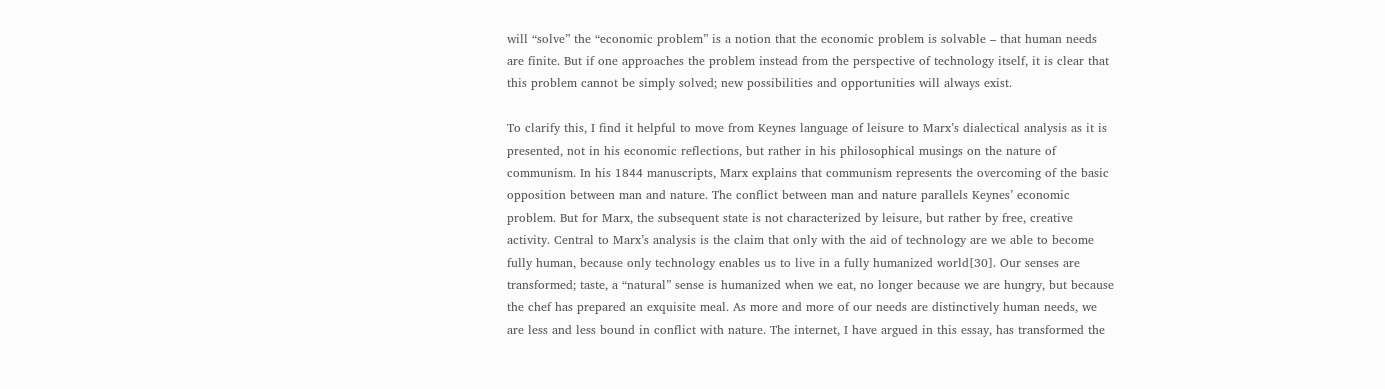will “solve” the “economic problem” is a notion that the economic problem is solvable – that human needs are finite. But if one approaches the problem instead from the perspective of technology itself, it is clear that this problem cannot be simply solved; new possibilities and opportunities will always exist.

To clarify this, I find it helpful to move from Keynes language of leisure to Marx’s dialectical analysis as it is presented, not in his economic reflections, but rather in his philosophical musings on the nature of communism. In his 1844 manuscripts, Marx explains that communism represents the overcoming of the basic opposition between man and nature. The conflict between man and nature parallels Keynes’ economic problem. But for Marx, the subsequent state is not characterized by leisure, but rather by free, creative activity. Central to Marx’s analysis is the claim that only with the aid of technology are we able to become fully human, because only technology enables us to live in a fully humanized world[30]. Our senses are transformed; taste, a “natural” sense is humanized when we eat, no longer because we are hungry, but because the chef has prepared an exquisite meal. As more and more of our needs are distinctively human needs, we are less and less bound in conflict with nature. The internet, I have argued in this essay, has transformed the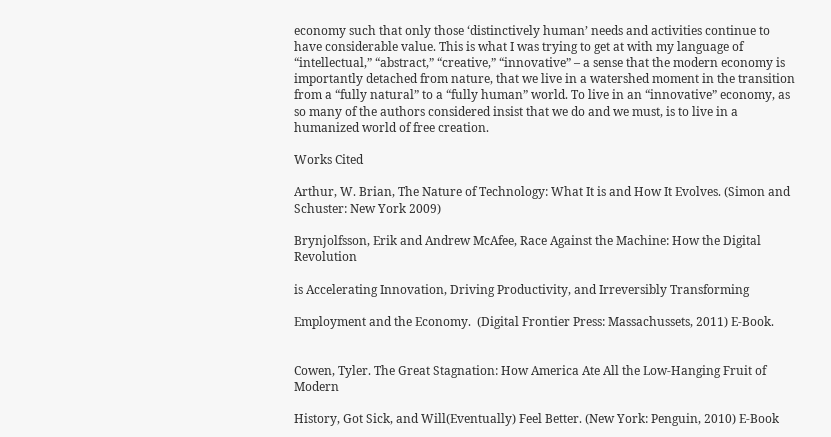economy such that only those ‘distinctively human’ needs and activities continue to have considerable value. This is what I was trying to get at with my language of “intellectual,” “abstract,” “creative,” “innovative” – a sense that the modern economy is importantly detached from nature, that we live in a watershed moment in the transition from a “fully natural” to a “fully human” world. To live in an “innovative” economy, as so many of the authors considered insist that we do and we must, is to live in a humanized world of free creation.

Works Cited

Arthur, W. Brian, The Nature of Technology: What It is and How It Evolves. (Simon and Schuster: New York 2009)

Brynjolfsson, Erik and Andrew McAfee, Race Against the Machine: How the Digital Revolution

is Accelerating Innovation, Driving Productivity, and Irreversibly Transforming

Employment and the Economy.  (Digital Frontier Press: Massachussets, 2011) E-Book.


Cowen, Tyler. The Great Stagnation: How America Ate All the Low-Hanging Fruit of Modern

History, Got Sick, and Will(Eventually) Feel Better. (New York: Penguin, 2010) E-Book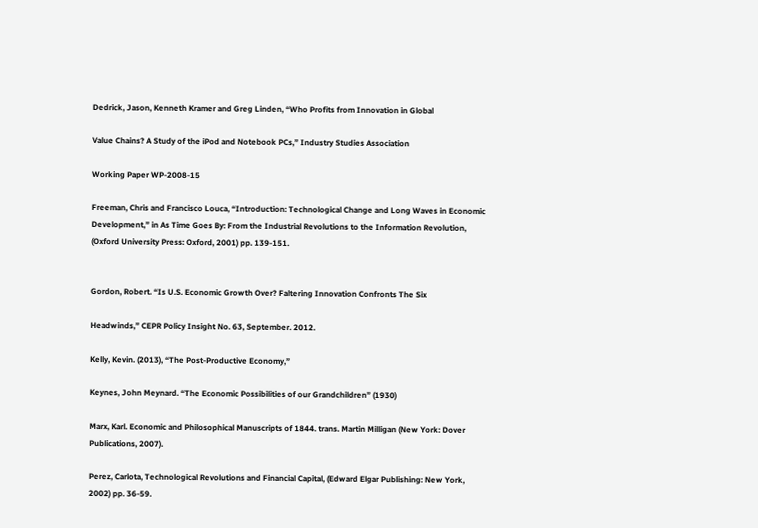Dedrick, Jason, Kenneth Kramer and Greg Linden, “Who Profits from Innovation in Global

Value Chains? A Study of the iPod and Notebook PCs,” Industry Studies Association

Working Paper WP-2008-15

Freeman, Chris and Francisco Louca, “Introduction: Technological Change and Long Waves in Economic Development,” in As Time Goes By: From the Industrial Revolutions to the Information Revolution, (Oxford University Press: Oxford, 2001) pp. 139-151.


Gordon, Robert. “Is U.S. Economic Growth Over? Faltering Innovation Confronts The Six

Headwinds,” CEPR Policy Insight No. 63, September. 2012.

Kelly, Kevin. (2013), “The Post-Productive Economy,”

Keynes, John Meynard. “The Economic Possibilities of our Grandchildren” (1930)

Marx, Karl. Economic and Philosophical Manuscripts of 1844. trans. Martin Milligan (New York: Dover Publications, 2007).

Perez, Carlota, Technological Revolutions and Financial Capital, (Edward Elgar Publishing: New York, 2002) pp. 36-59.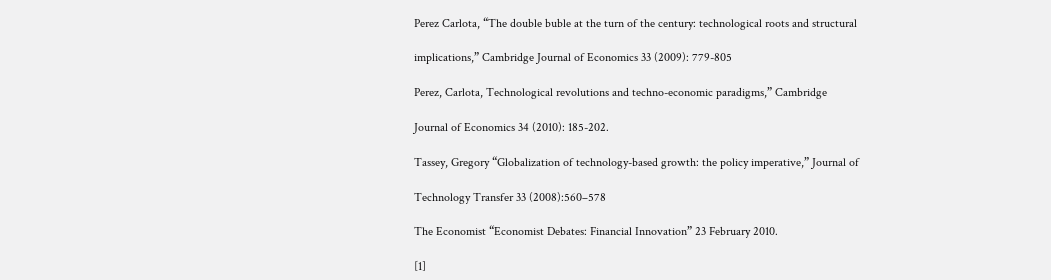Perez Carlota, “The double buble at the turn of the century: technological roots and structural

implications,” Cambridge Journal of Economics 33 (2009): 779-805

Perez, Carlota, Technological revolutions and techno-economic paradigms,” Cambridge

Journal of Economics 34 (2010): 185-202.

Tassey, Gregory “Globalization of technology-based growth: the policy imperative,” Journal of

Technology Transfer 33 (2008):560–578

The Economist “Economist Debates: Financial Innovation” 23 February 2010.

[1]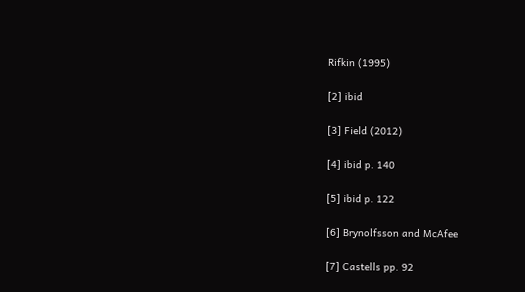Rifkin (1995)

[2] ibid

[3] Field (2012)

[4] ibid p. 140

[5] ibid p. 122

[6] Brynolfsson and McAfee

[7] Castells pp. 92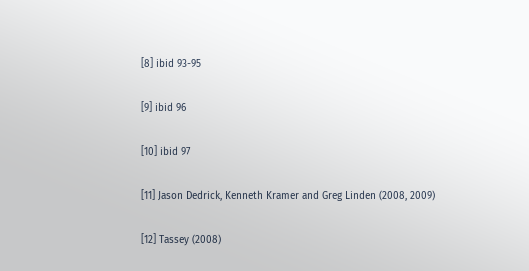[8] ibid 93-95

[9] ibid 96

[10] ibid 97

[11] Jason Dedrick, Kenneth Kramer and Greg Linden (2008, 2009)

[12] Tassey (2008)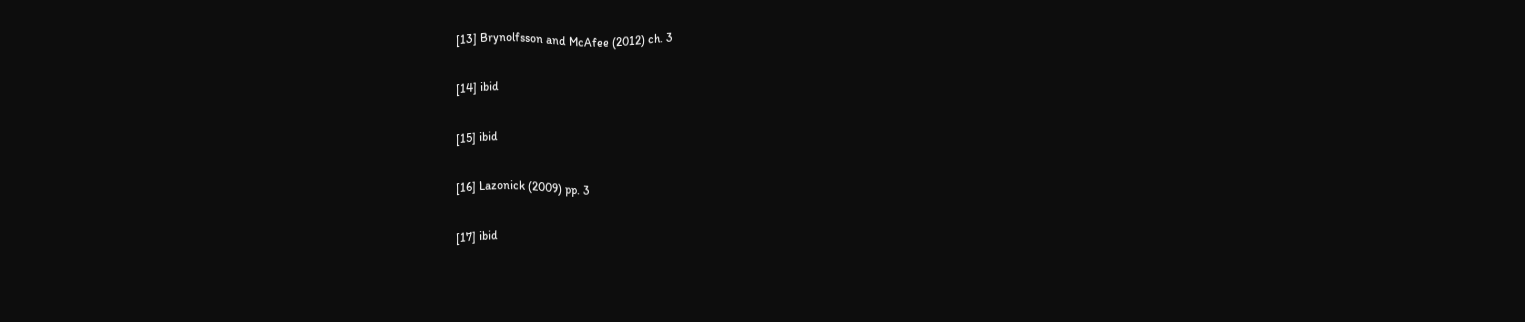[13] Brynolfsson and McAfee (2012) ch. 3

[14] ibid

[15] ibid

[16] Lazonick (2009) pp. 3

[17] ibid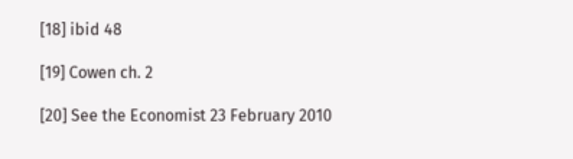[18] ibid 48

[19] Cowen ch. 2

[20] See the Economist 23 February 2010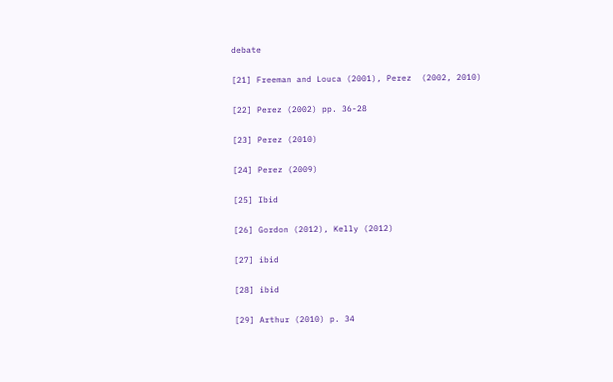debate

[21] Freeman and Louca (2001), Perez  (2002, 2010)

[22] Perez (2002) pp. 36-28

[23] Perez (2010)

[24] Perez (2009)

[25] Ibid

[26] Gordon (2012), Kelly (2012)

[27] ibid

[28] ibid

[29] Arthur (2010) p. 34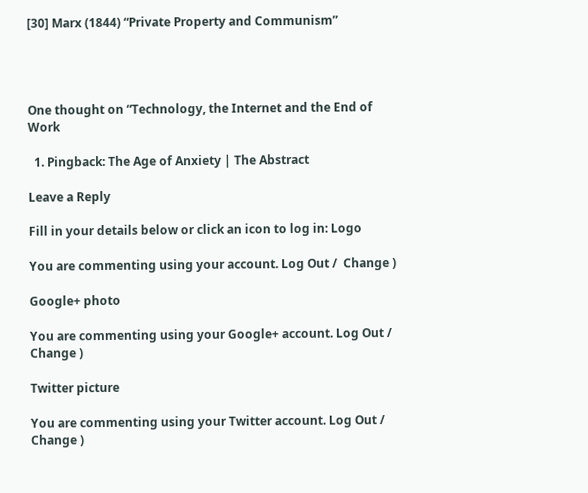[30] Marx (1844) “Private Property and Communism”




One thought on “Technology, the Internet and the End of Work

  1. Pingback: The Age of Anxiety | The Abstract

Leave a Reply

Fill in your details below or click an icon to log in: Logo

You are commenting using your account. Log Out /  Change )

Google+ photo

You are commenting using your Google+ account. Log Out /  Change )

Twitter picture

You are commenting using your Twitter account. Log Out /  Change )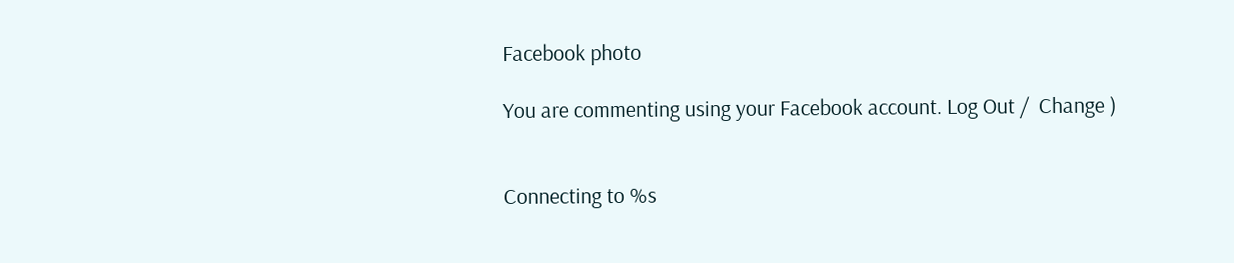Facebook photo

You are commenting using your Facebook account. Log Out /  Change )


Connecting to %s